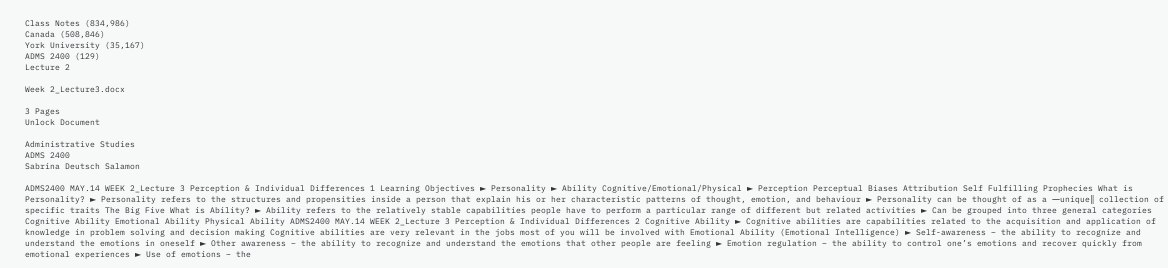Class Notes (834,986)
Canada (508,846)
York University (35,167)
ADMS 2400 (129)
Lecture 2

Week 2_Lecture3.docx

3 Pages
Unlock Document

Administrative Studies
ADMS 2400
Sabrina Deutsch Salamon

ADMS2400 MAY.14 WEEK 2_Lecture 3 Perception & Individual Differences 1 Learning Objectives ► Personality ► Ability Cognitive/Emotional/Physical ► Perception Perceptual Biases Attribution Self Fulfilling Prophecies What is Personality? ► Personality refers to the structures and propensities inside a person that explain his or her characteristic patterns of thought, emotion, and behaviour ► Personality can be thought of as a ―unique‖ collection of specific traits The Big Five What is Ability? ► Ability refers to the relatively stable capabilities people have to perform a particular range of different but related activities ► Can be grouped into three general categories Cognitive Ability Emotional Ability Physical Ability ADMS2400 MAY.14 WEEK 2_Lecture 3 Perception & Individual Differences 2 Cognitive Ability ► Cognitive abilities are capabilities related to the acquisition and application of knowledge in problem solving and decision making Cognitive abilities are very relevant in the jobs most of you will be involved with Emotional Ability (Emotional Intelligence) ► Self-awareness – the ability to recognize and understand the emotions in oneself ► Other awareness – the ability to recognize and understand the emotions that other people are feeling ► Emotion regulation – the ability to control one’s emotions and recover quickly from emotional experiences ► Use of emotions – the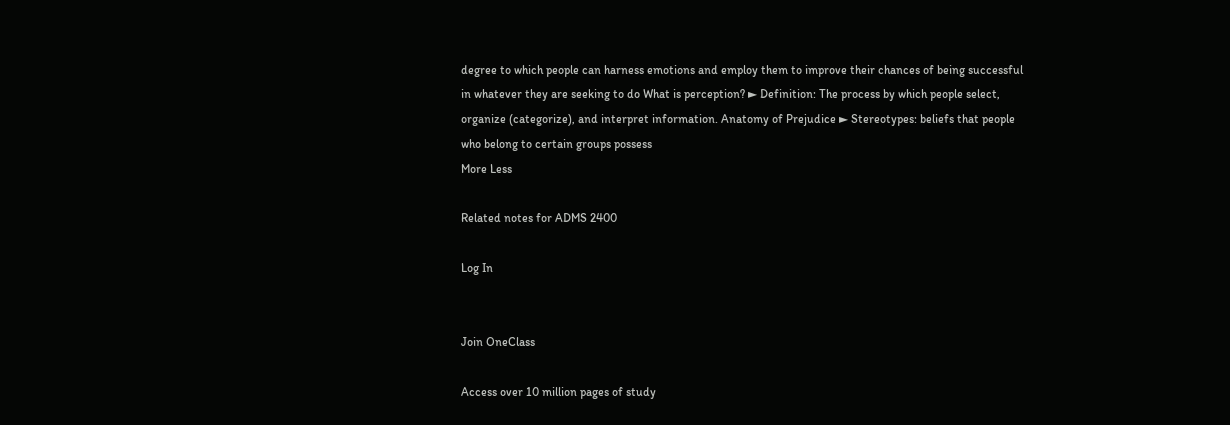degree to which people can harness emotions and employ them to improve their chances of being successful in whatever they are seeking to do What is perception? ► Definition: The process by which people select, organize (categorize), and interpret information. Anatomy of Prejudice ► Stereotypes: beliefs that people who belong to certain groups possess
More Less

Related notes for ADMS 2400

Log In


Join OneClass

Access over 10 million pages of study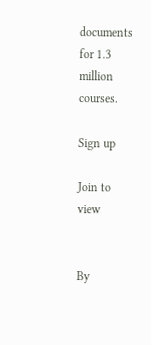documents for 1.3 million courses.

Sign up

Join to view


By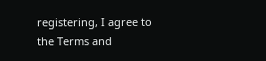registering, I agree to the Terms and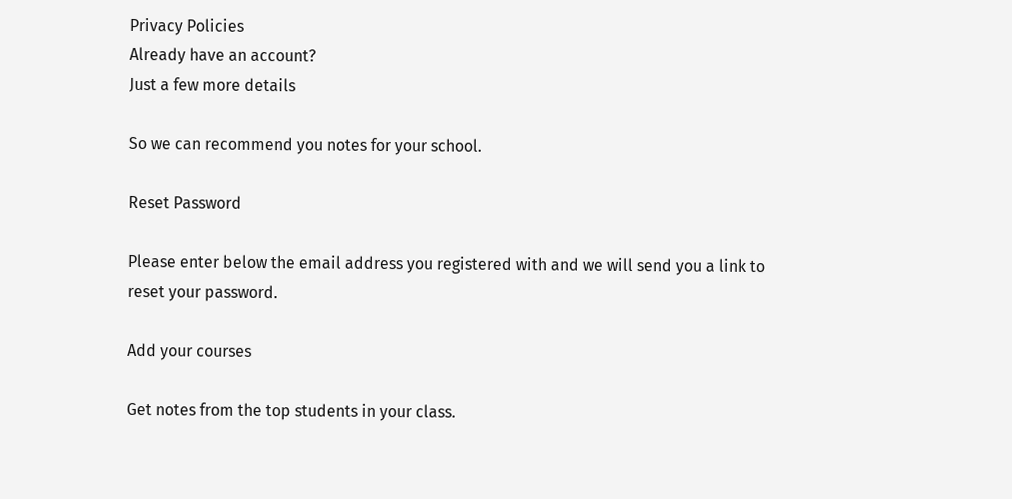Privacy Policies
Already have an account?
Just a few more details

So we can recommend you notes for your school.

Reset Password

Please enter below the email address you registered with and we will send you a link to reset your password.

Add your courses

Get notes from the top students in your class.